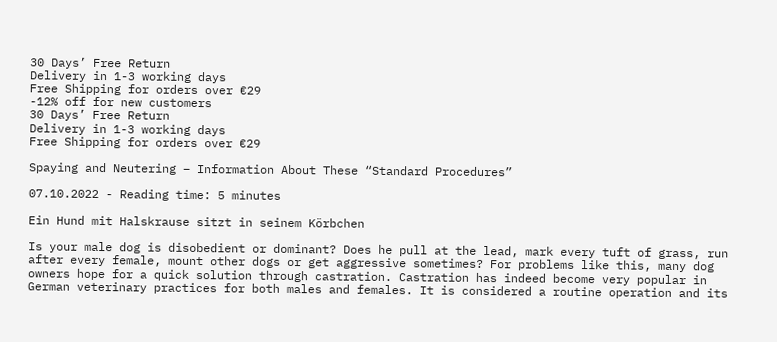30 Days’ Free Return
Delivery in 1-3 working days
Free Shipping for orders over €29
-12% off for new customers
30 Days’ Free Return
Delivery in 1-3 working days
Free Shipping for orders over €29

Spaying and Neutering – Information About These “Standard Procedures”

07.10.2022 - Reading time: 5 minutes

Ein Hund mit Halskrause sitzt in seinem Körbchen

Is your male dog is disobedient or dominant? Does he pull at the lead, mark every tuft of grass, run after every female, mount other dogs or get aggressive sometimes? For problems like this, many dog owners hope for a quick solution through castration. Castration has indeed become very popular in German veterinary practices for both males and females. It is considered a routine operation and its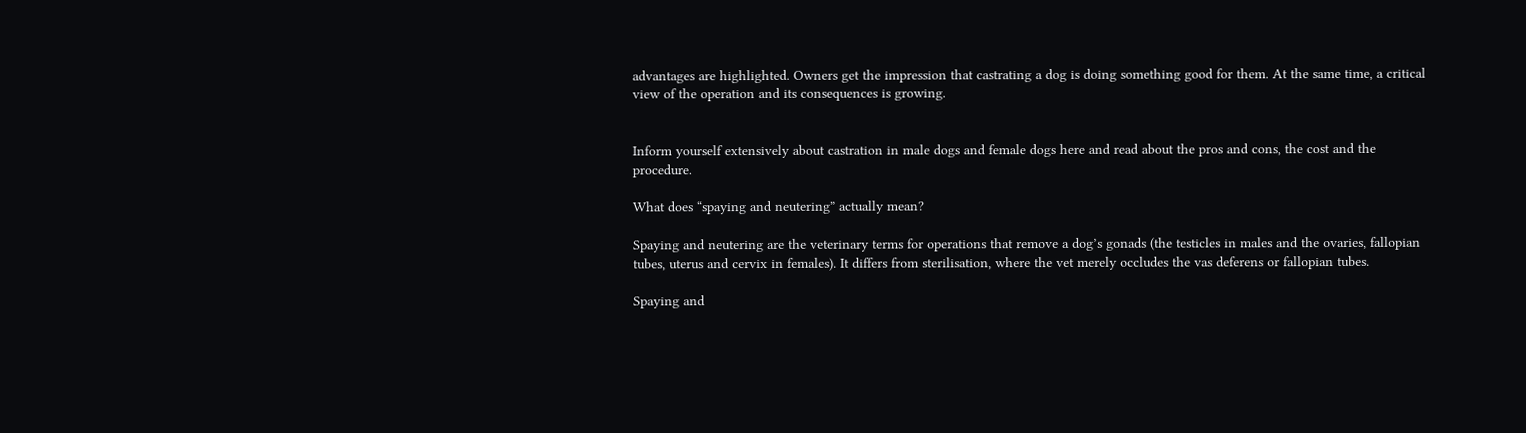advantages are highlighted. Owners get the impression that castrating a dog is doing something good for them. At the same time, a critical view of the operation and its consequences is growing.


Inform yourself extensively about castration in male dogs and female dogs here and read about the pros and cons, the cost and the procedure.

What does “spaying and neutering” actually mean?

Spaying and neutering are the veterinary terms for operations that remove a dog’s gonads (the testicles in males and the ovaries, fallopian tubes, uterus and cervix in females). It differs from sterilisation, where the vet merely occludes the vas deferens or fallopian tubes.

Spaying and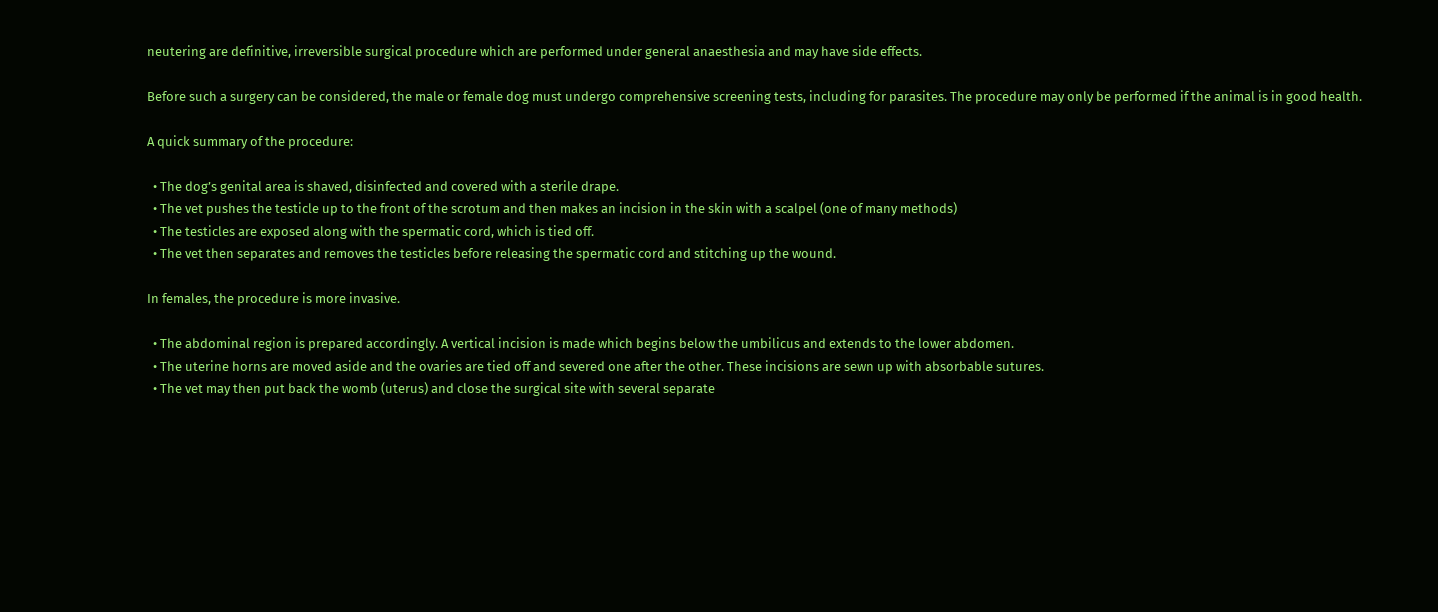neutering are definitive, irreversible surgical procedure which are performed under general anaesthesia and may have side effects.

Before such a surgery can be considered, the male or female dog must undergo comprehensive screening tests, including for parasites. The procedure may only be performed if the animal is in good health.

A quick summary of the procedure:

  • The dog’s genital area is shaved, disinfected and covered with a sterile drape.
  • The vet pushes the testicle up to the front of the scrotum and then makes an incision in the skin with a scalpel (one of many methods)
  • The testicles are exposed along with the spermatic cord, which is tied off.
  • The vet then separates and removes the testicles before releasing the spermatic cord and stitching up the wound.

In females, the procedure is more invasive.

  • The abdominal region is prepared accordingly. A vertical incision is made which begins below the umbilicus and extends to the lower abdomen.
  • The uterine horns are moved aside and the ovaries are tied off and severed one after the other. These incisions are sewn up with absorbable sutures.
  • The vet may then put back the womb (uterus) and close the surgical site with several separate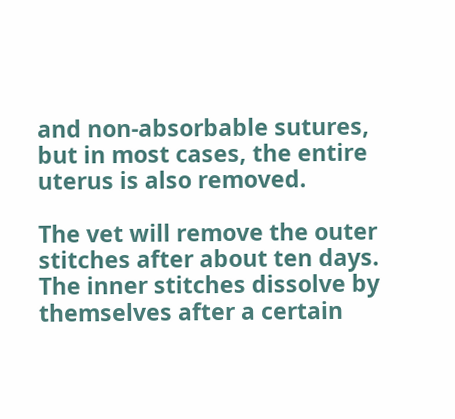and non-absorbable sutures, but in most cases, the entire uterus is also removed.

The vet will remove the outer stitches after about ten days. The inner stitches dissolve by themselves after a certain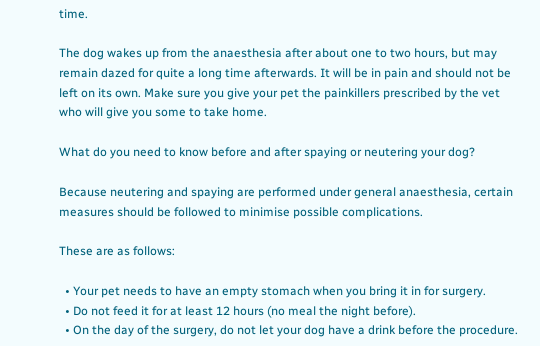time.

The dog wakes up from the anaesthesia after about one to two hours, but may remain dazed for quite a long time afterwards. It will be in pain and should not be left on its own. Make sure you give your pet the painkillers prescribed by the vet who will give you some to take home.

What do you need to know before and after spaying or neutering your dog?

Because neutering and spaying are performed under general anaesthesia, certain measures should be followed to minimise possible complications.

These are as follows:

  • Your pet needs to have an empty stomach when you bring it in for surgery.
  • Do not feed it for at least 12 hours (no meal the night before).
  • On the day of the surgery, do not let your dog have a drink before the procedure.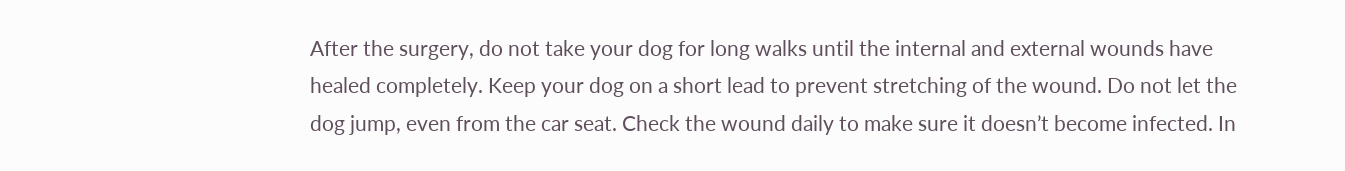After the surgery, do not take your dog for long walks until the internal and external wounds have healed completely. Keep your dog on a short lead to prevent stretching of the wound. Do not let the dog jump, even from the car seat. Check the wound daily to make sure it doesn’t become infected. In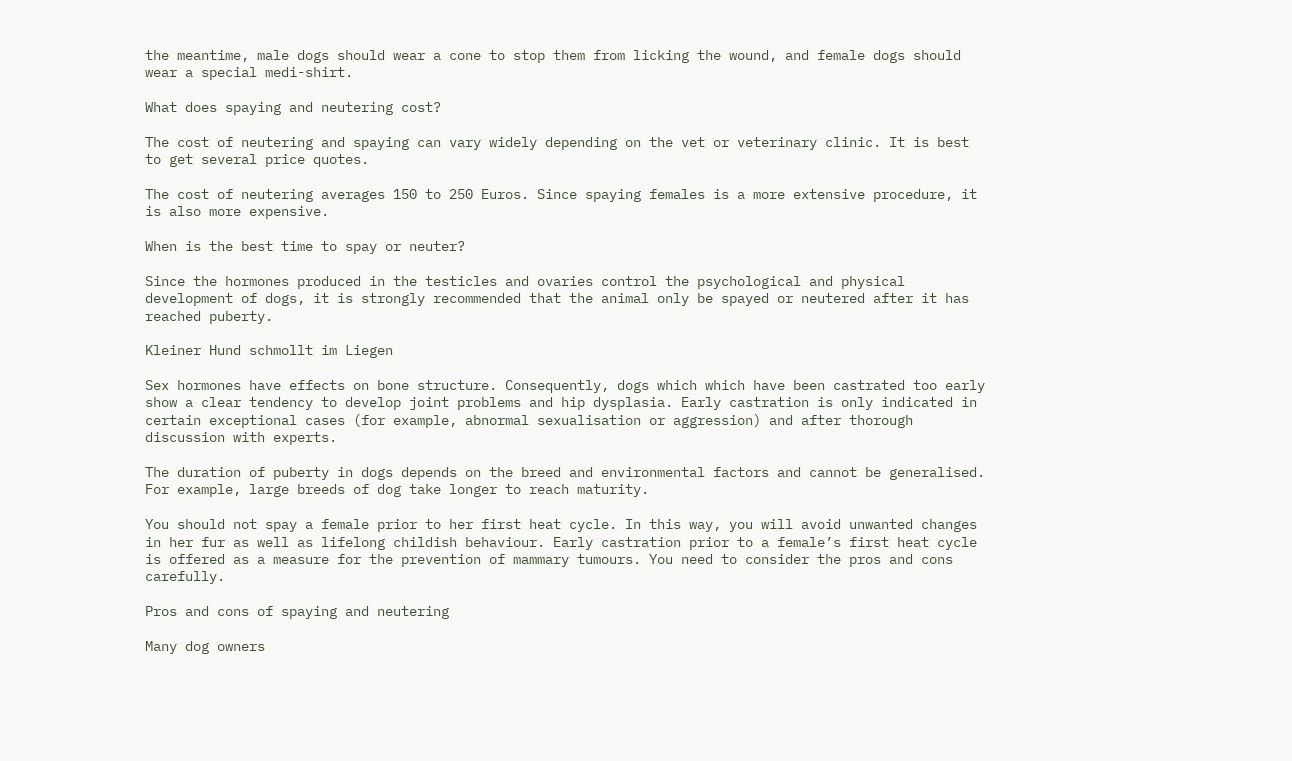the meantime, male dogs should wear a cone to stop them from licking the wound, and female dogs should wear a special medi-shirt.

What does spaying and neutering cost?

The cost of neutering and spaying can vary widely depending on the vet or veterinary clinic. It is best to get several price quotes.

The cost of neutering averages 150 to 250 Euros. Since spaying females is a more extensive procedure, it is also more expensive.

When is the best time to spay or neuter?

Since the hormones produced in the testicles and ovaries control the psychological and physical development of dogs, it is strongly recommended that the animal only be spayed or neutered after it has reached puberty.

Kleiner Hund schmollt im Liegen

Sex hormones have effects on bone structure. Consequently, dogs which which have been castrated too early show a clear tendency to develop joint problems and hip dysplasia. Early castration is only indicated in certain exceptional cases (for example, abnormal sexualisation or aggression) and after thorough discussion with experts.

The duration of puberty in dogs depends on the breed and environmental factors and cannot be generalised. For example, large breeds of dog take longer to reach maturity.

You should not spay a female prior to her first heat cycle. In this way, you will avoid unwanted changes in her fur as well as lifelong childish behaviour. Early castration prior to a female’s first heat cycle is offered as a measure for the prevention of mammary tumours. You need to consider the pros and cons carefully.

Pros and cons of spaying and neutering

Many dog owners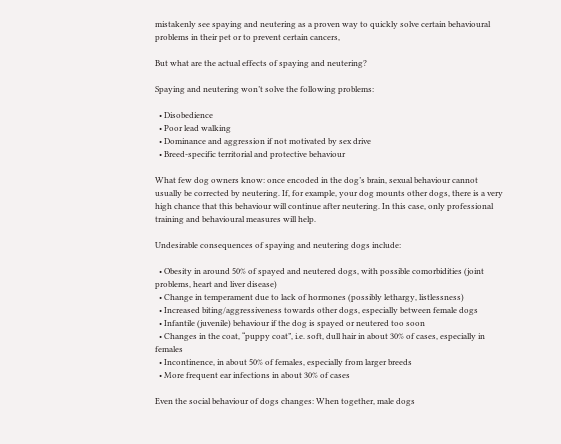mistakenly see spaying and neutering as a proven way to quickly solve certain behavioural problems in their pet or to prevent certain cancers,

But what are the actual effects of spaying and neutering?

Spaying and neutering won’t solve the following problems:

  • Disobedience
  • Poor lead walking
  • Dominance and aggression if not motivated by sex drive
  • Breed-specific territorial and protective behaviour

What few dog owners know: once encoded in the dog’s brain, sexual behaviour cannot usually be corrected by neutering. If, for example, your dog mounts other dogs, there is a very high chance that this behaviour will continue after neutering. In this case, only professional training and behavioural measures will help.

Undesirable consequences of spaying and neutering dogs include:

  • Obesity in around 50% of spayed and neutered dogs, with possible comorbidities (joint problems, heart and liver disease)
  • Change in temperament due to lack of hormones (possibly lethargy, listlessness)
  • Increased biting/aggressiveness towards other dogs, especially between female dogs
  • Infantile (juvenile) behaviour if the dog is spayed or neutered too soon
  • Changes in the coat, “puppy coat”, i.e. soft, dull hair in about 30% of cases, especially in females
  • Incontinence, in about 50% of females, especially from larger breeds
  • More frequent ear infections in about 30% of cases

Even the social behaviour of dogs changes: When together, male dogs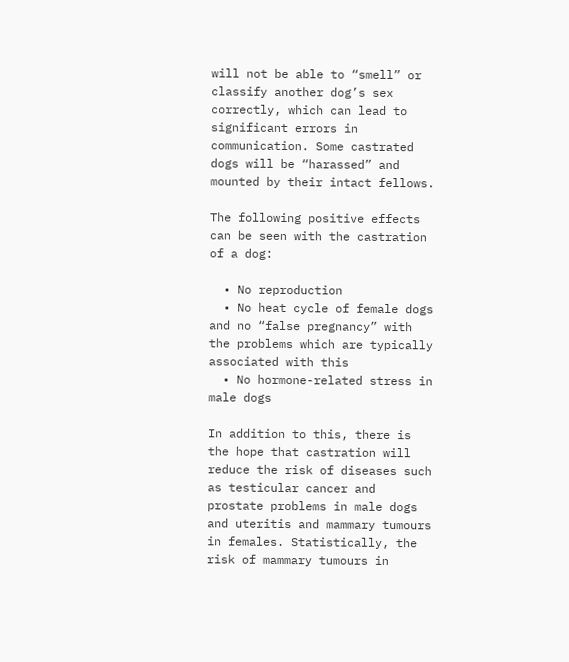will not be able to “smell” or classify another dog’s sex correctly, which can lead to significant errors in communication. Some castrated dogs will be “harassed” and mounted by their intact fellows.

The following positive effects can be seen with the castration of a dog:

  • No reproduction
  • No heat cycle of female dogs and no “false pregnancy” with the problems which are typically associated with this
  • No hormone-related stress in male dogs

In addition to this, there is the hope that castration will reduce the risk of diseases such as testicular cancer and prostate problems in male dogs and uteritis and mammary tumours in females. Statistically, the risk of mammary tumours in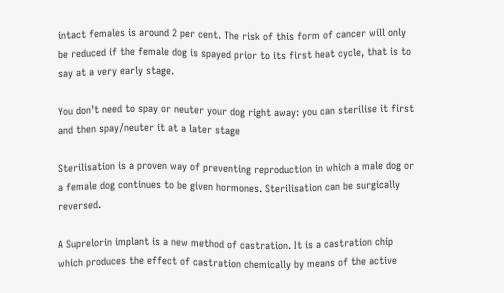intact females is around 2 per cent. The risk of this form of cancer will only be reduced if the female dog is spayed prior to its first heat cycle, that is to say at a very early stage.

You don’t need to spay or neuter your dog right away: you can sterilise it first and then spay/neuter it at a later stage

Sterilisation is a proven way of preventing reproduction in which a male dog or a female dog continues to be given hormones. Sterilisation can be surgically reversed.

A Suprelorin implant is a new method of castration. It is a castration chip which produces the effect of castration chemically by means of the active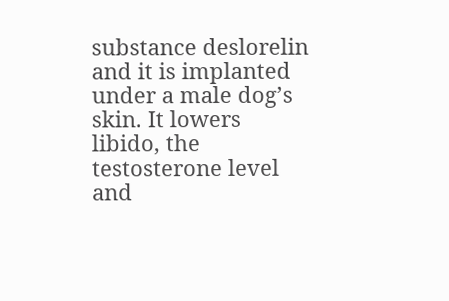substance deslorelin and it is implanted under a male dog’s skin. It lowers libido, the testosterone level and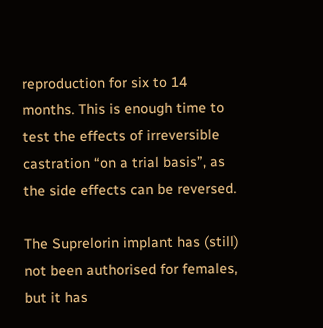reproduction for six to 14 months. This is enough time to test the effects of irreversible castration “on a trial basis”, as the side effects can be reversed.

The Suprelorin implant has (still) not been authorised for females, but it has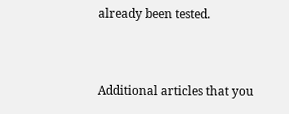already been tested.


Additional articles that you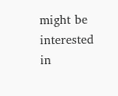might be interested in